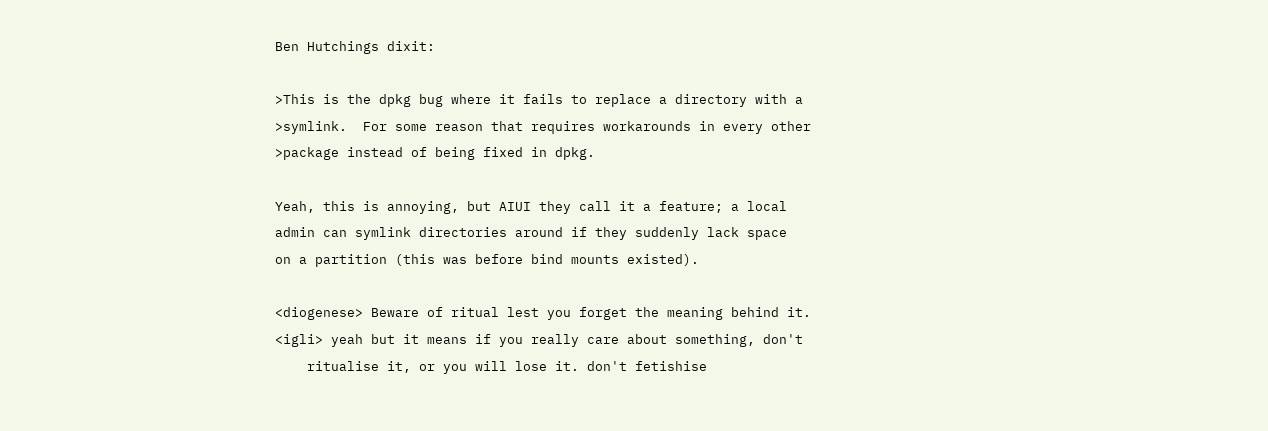Ben Hutchings dixit:

>This is the dpkg bug where it fails to replace a directory with a
>symlink.  For some reason that requires workarounds in every other
>package instead of being fixed in dpkg.

Yeah, this is annoying, but AIUI they call it a feature; a local
admin can symlink directories around if they suddenly lack space
on a partition (this was before bind mounts existed).

<diogenese> Beware of ritual lest you forget the meaning behind it.
<igli> yeah but it means if you really care about something, don't
    ritualise it, or you will lose it. don't fetishise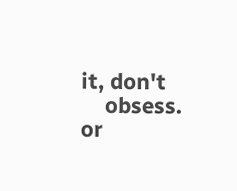it, don't
    obsess. or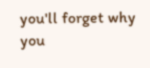you'll forget why you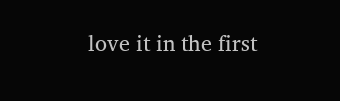love it in the first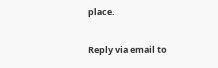place.

Reply via email to